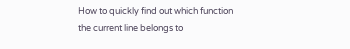How to quickly find out which function the current line belongs to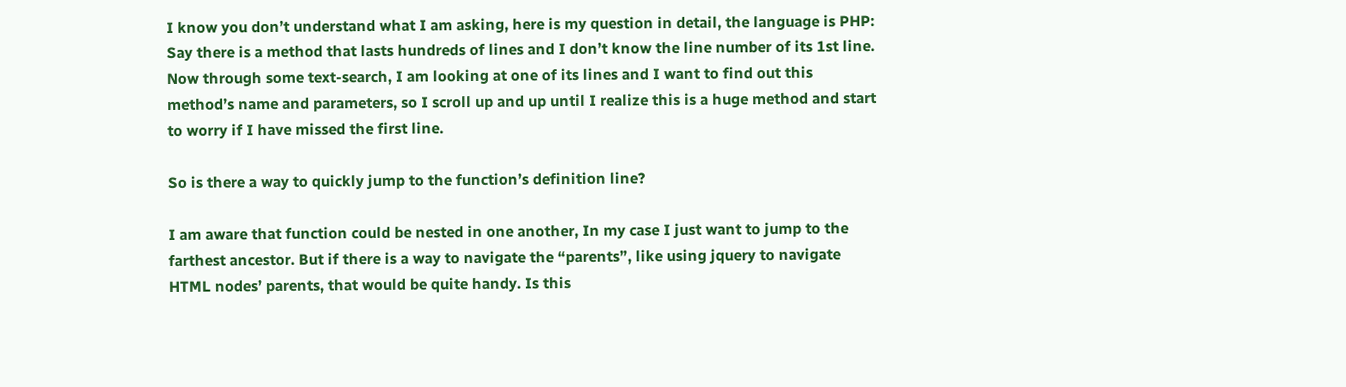I know you don’t understand what I am asking, here is my question in detail, the language is PHP:
Say there is a method that lasts hundreds of lines and I don’t know the line number of its 1st line. Now through some text-search, I am looking at one of its lines and I want to find out this method’s name and parameters, so I scroll up and up until I realize this is a huge method and start to worry if I have missed the first line.

So is there a way to quickly jump to the function’s definition line?

I am aware that function could be nested in one another, In my case I just want to jump to the farthest ancestor. But if there is a way to navigate the “parents”, like using jquery to navigate HTML nodes’ parents, that would be quite handy. Is this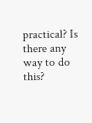practical? Is there any way to do this?